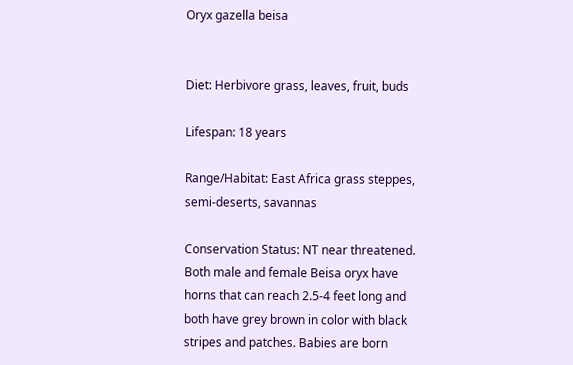Oryx gazella beisa


Diet: Herbivore grass, leaves, fruit, buds

Lifespan: 18 years

Range/Habitat: East Africa grass steppes, semi-deserts, savannas

Conservation Status: NT near threatened. Both male and female Beisa oryx have horns that can reach 2.5-4 feet long and both have grey brown in color with black stripes and patches. Babies are born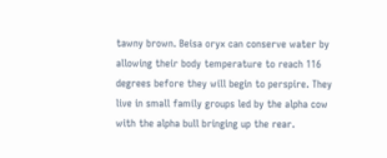tawny brown. Beisa oryx can conserve water by allowing their body temperature to reach 116 degrees before they will begin to perspire. They live in small family groups led by the alpha cow with the alpha bull bringing up the rear.